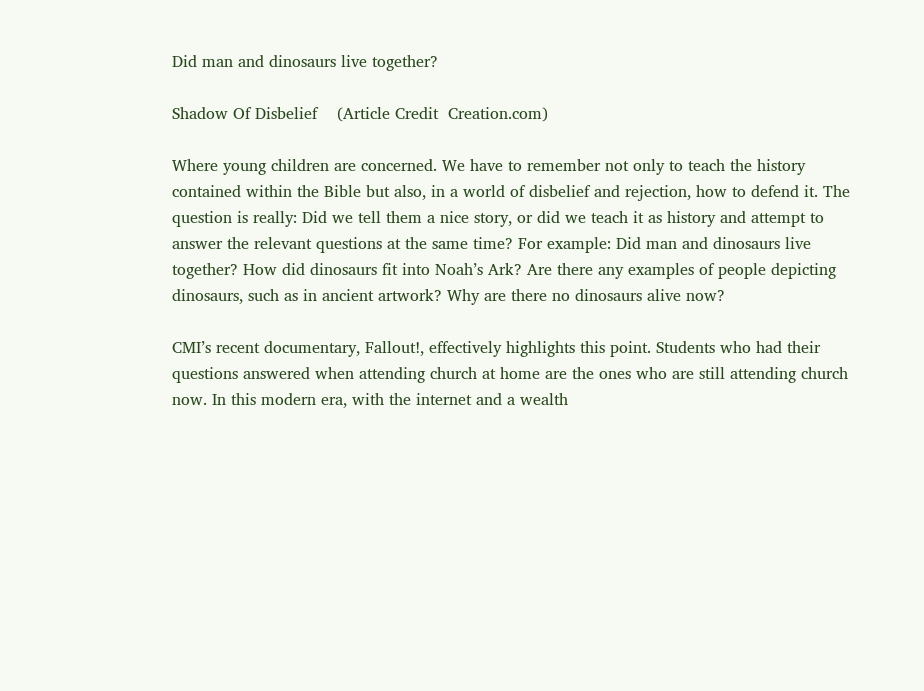Did man and dinosaurs live together?

Shadow Of Disbelief    (Article Credit  Creation.com)

Where young children are concerned. We have to remember not only to teach the history contained within the Bible but also, in a world of disbelief and rejection, how to defend it. The question is really: Did we tell them a nice story, or did we teach it as history and attempt to answer the relevant questions at the same time? For example: Did man and dinosaurs live together? How did dinosaurs fit into Noah’s Ark? Are there any examples of people depicting dinosaurs, such as in ancient artwork? Why are there no dinosaurs alive now?

CMI’s recent documentary, Fallout!, effectively highlights this point. Students who had their questions answered when attending church at home are the ones who are still attending church now. In this modern era, with the internet and a wealth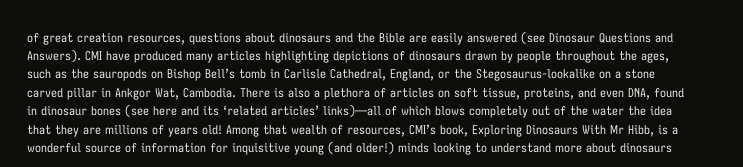of great creation resources, questions about dinosaurs and the Bible are easily answered (see Dinosaur Questions and Answers). CMI have produced many articles highlighting depictions of dinosaurs drawn by people throughout the ages, such as the sauropods on Bishop Bell’s tomb in Carlisle Cathedral, England, or the Stegosaurus-lookalike on a stone carved pillar in Ankgor Wat, Cambodia. There is also a plethora of articles on soft tissue, proteins, and even DNA, found in dinosaur bones (see here and its ‘related articles’ links)—all of which blows completely out of the water the idea that they are millions of years old! Among that wealth of resources, CMI’s book, Exploring Dinosaurs With Mr Hibb, is a wonderful source of information for inquisitive young (and older!) minds looking to understand more about dinosaurs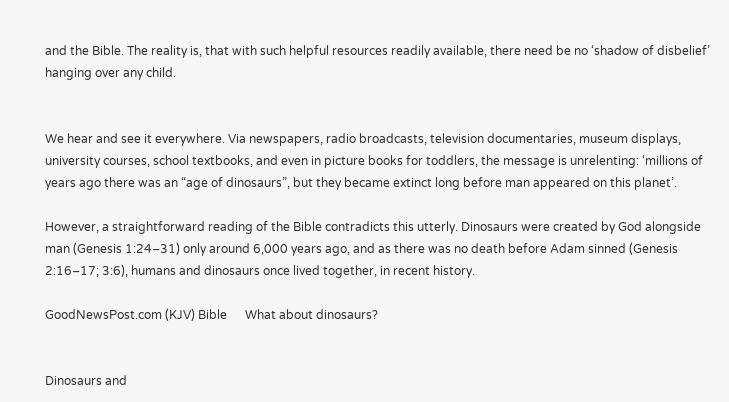and the Bible. The reality is, that with such helpful resources readily available, there need be no ‘shadow of disbelief’ hanging over any child.


We hear and see it everywhere. Via newspapers, radio broadcasts, television documentaries, museum displays, university courses, school textbooks, and even in picture books for toddlers, the message is unrelenting: ‘millions of years ago there was an “age of dinosaurs”, but they became extinct long before man appeared on this planet’.

However, a straightforward reading of the Bible contradicts this utterly. Dinosaurs were created by God alongside man (Genesis 1:24–31) only around 6,000 years ago, and as there was no death before Adam sinned (Genesis 2:16–17; 3:6), humans and dinosaurs once lived together, in recent history.

GoodNewsPost.com (KJV) Bible      What about dinosaurs?


Dinosaurs and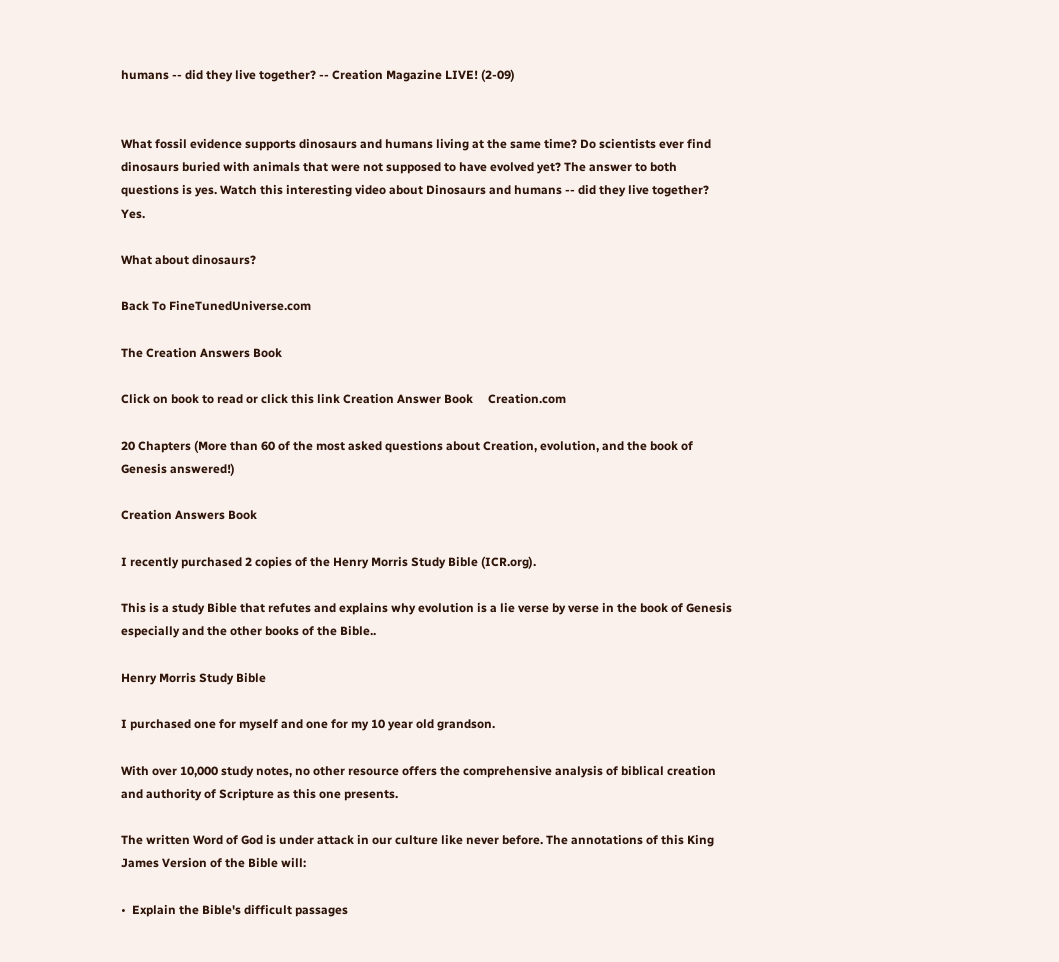humans -- did they live together? -- Creation Magazine LIVE! (2-09)


What fossil evidence supports dinosaurs and humans living at the same time? Do scientists ever find dinosaurs buried with animals that were not supposed to have evolved yet? The answer to both questions is yes. Watch this interesting video about Dinosaurs and humans -- did they live together?  Yes.

What about dinosaurs?

Back To FineTunedUniverse.com

The Creation Answers Book

Click on book to read or click this link Creation Answer Book     Creation.com

20 Chapters (More than 60 of the most asked questions about Creation, evolution, and the book of Genesis answered!)

Creation Answers Book

I recently purchased 2 copies of the Henry Morris Study Bible (ICR.org).

This is a study Bible that refutes and explains why evolution is a lie verse by verse in the book of Genesis especially and the other books of the Bible..

Henry Morris Study Bible

I purchased one for myself and one for my 10 year old grandson.

With over 10,000 study notes, no other resource offers the comprehensive analysis of biblical creation and authority of Scripture as this one presents.

The written Word of God is under attack in our culture like never before. The annotations of this King James Version of the Bible will:

•  Explain the Bible's difficult passages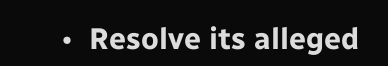•  Resolve its alleged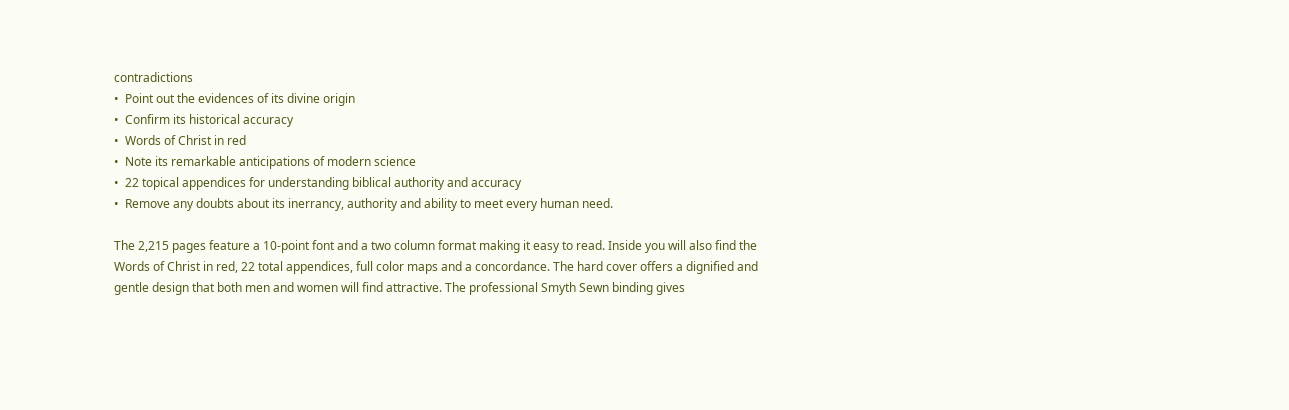contradictions
•  Point out the evidences of its divine origin
•  Confirm its historical accuracy
•  Words of Christ in red
•  Note its remarkable anticipations of modern science
•  22 topical appendices for understanding biblical authority and accuracy
•  Remove any doubts about its inerrancy, authority and ability to meet every human need.

The 2,215 pages feature a 10-point font and a two column format making it easy to read. Inside you will also find the Words of Christ in red, 22 total appendices, full color maps and a concordance. The hard cover offers a dignified and gentle design that both men and women will find attractive. The professional Smyth Sewn binding gives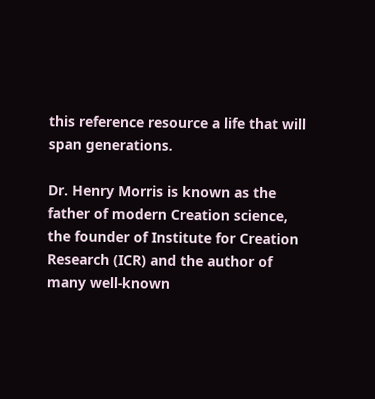this reference resource a life that will span generations.

Dr. Henry Morris is known as the father of modern Creation science, the founder of Institute for Creation Research (ICR) and the author of many well-known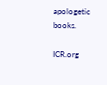apologetic books.

ICR.org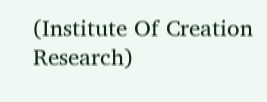(Institute Of Creation Research)